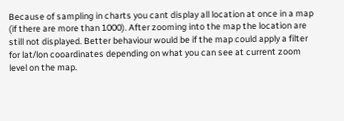Because of sampling in charts you cant display all location at once in a map (if there are more than 1000). After zooming into the map the location are still not displayed. Better behaviour would be if the map could apply a filter for lat/lon cooardinates depending on what you can see at current zoom level on the map.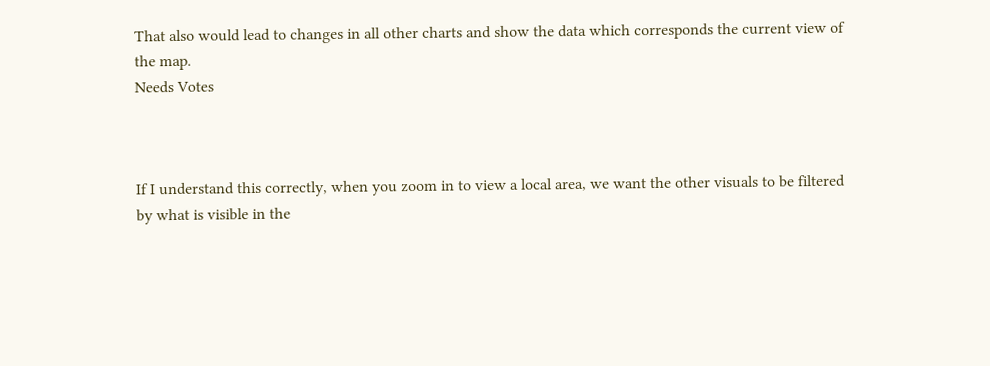That also would lead to changes in all other charts and show the data which corresponds the current view of the map.
Needs Votes



If I understand this correctly, when you zoom in to view a local area, we want the other visuals to be filtered by what is visible in the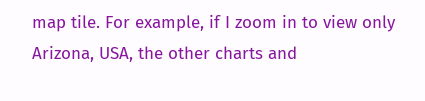map tile. For example, if I zoom in to view only Arizona, USA, the other charts and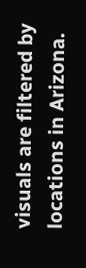visuals are filtered by locations in Arizona.